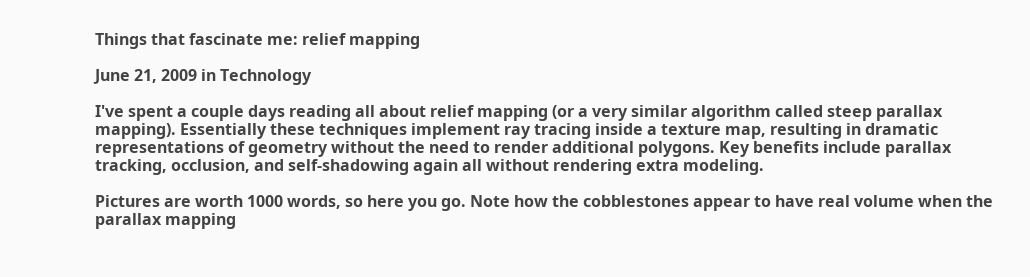Things that fascinate me: relief mapping

June 21, 2009 in Technology

I've spent a couple days reading all about relief mapping (or a very similar algorithm called steep parallax mapping). Essentially these techniques implement ray tracing inside a texture map, resulting in dramatic representations of geometry without the need to render additional polygons. Key benefits include parallax tracking, occlusion, and self-shadowing again all without rendering extra modeling.

Pictures are worth 1000 words, so here you go. Note how the cobblestones appear to have real volume when the parallax mapping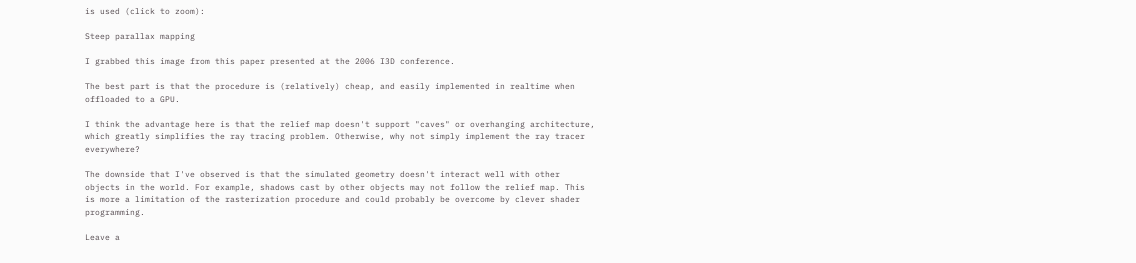is used (click to zoom):

Steep parallax mapping

I grabbed this image from this paper presented at the 2006 I3D conference.

The best part is that the procedure is (relatively) cheap, and easily implemented in realtime when offloaded to a GPU.

I think the advantage here is that the relief map doesn't support "caves" or overhanging architecture, which greatly simplifies the ray tracing problem. Otherwise, why not simply implement the ray tracer everywhere?

The downside that I've observed is that the simulated geometry doesn't interact well with other objects in the world. For example, shadows cast by other objects may not follow the relief map. This is more a limitation of the rasterization procedure and could probably be overcome by clever shader programming.

Leave a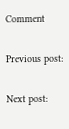Comment

Previous post:

Next post: